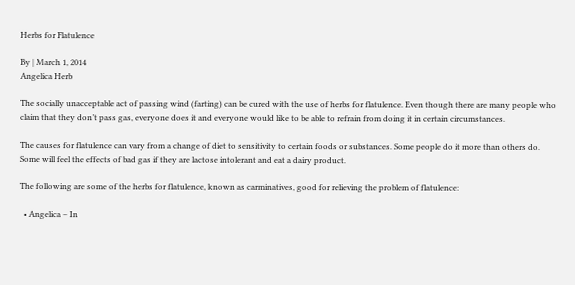Herbs for Flatulence

By | March 1, 2014
Angelica Herb

The socially unacceptable act of passing wind (farting) can be cured with the use of herbs for flatulence. Even though there are many people who claim that they don’t pass gas, everyone does it and everyone would like to be able to refrain from doing it in certain circumstances.

The causes for flatulence can vary from a change of diet to sensitivity to certain foods or substances. Some people do it more than others do. Some will feel the effects of bad gas if they are lactose intolerant and eat a dairy product.

The following are some of the herbs for flatulence, known as carminatives, good for relieving the problem of flatulence:

  • Angelica – In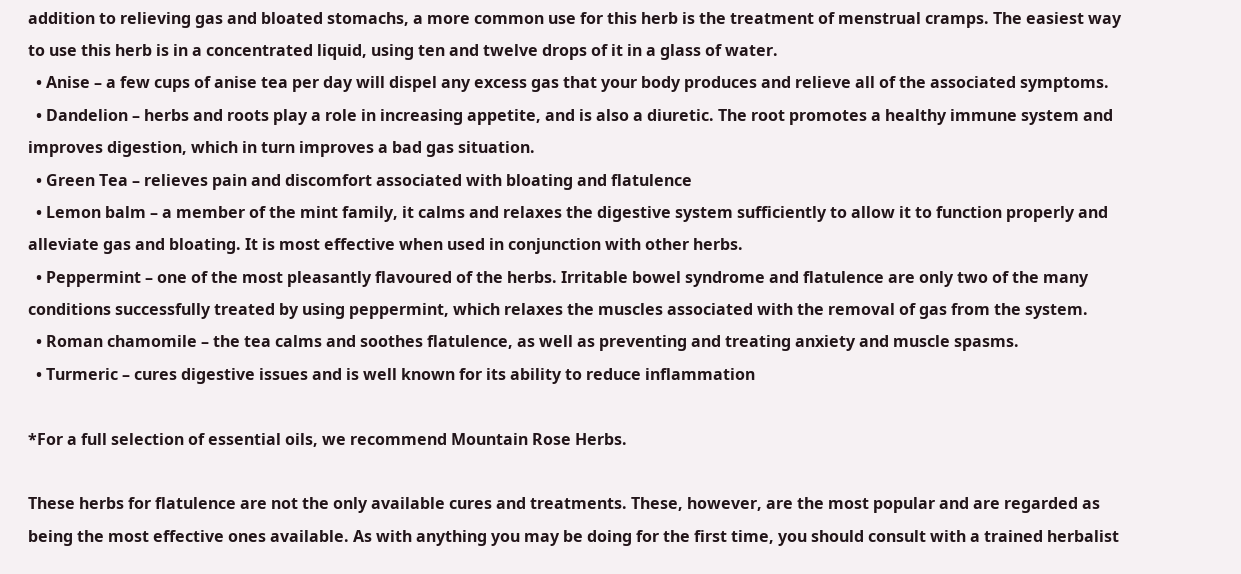addition to relieving gas and bloated stomachs, a more common use for this herb is the treatment of menstrual cramps. The easiest way to use this herb is in a concentrated liquid, using ten and twelve drops of it in a glass of water.
  • Anise – a few cups of anise tea per day will dispel any excess gas that your body produces and relieve all of the associated symptoms.
  • Dandelion – herbs and roots play a role in increasing appetite, and is also a diuretic. The root promotes a healthy immune system and improves digestion, which in turn improves a bad gas situation.
  • Green Tea – relieves pain and discomfort associated with bloating and flatulence
  • Lemon balm – a member of the mint family, it calms and relaxes the digestive system sufficiently to allow it to function properly and alleviate gas and bloating. It is most effective when used in conjunction with other herbs.
  • Peppermint – one of the most pleasantly flavoured of the herbs. Irritable bowel syndrome and flatulence are only two of the many conditions successfully treated by using peppermint, which relaxes the muscles associated with the removal of gas from the system.
  • Roman chamomile – the tea calms and soothes flatulence, as well as preventing and treating anxiety and muscle spasms.
  • Turmeric – cures digestive issues and is well known for its ability to reduce inflammation

*For a full selection of essential oils, we recommend Mountain Rose Herbs.

These herbs for flatulence are not the only available cures and treatments. These, however, are the most popular and are regarded as being the most effective ones available. As with anything you may be doing for the first time, you should consult with a trained herbalist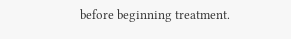before beginning treatment.